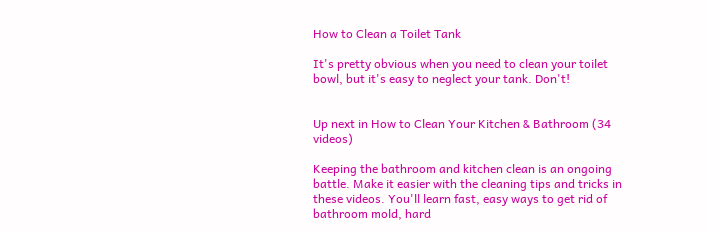How to Clean a Toilet Tank

It's pretty obvious when you need to clean your toilet bowl, but it's easy to neglect your tank. Don't!


Up next in How to Clean Your Kitchen & Bathroom (34 videos)

Keeping the bathroom and kitchen clean is an ongoing battle. Make it easier with the cleaning tips and tricks in these videos. You'll learn fast, easy ways to get rid of bathroom mold, hard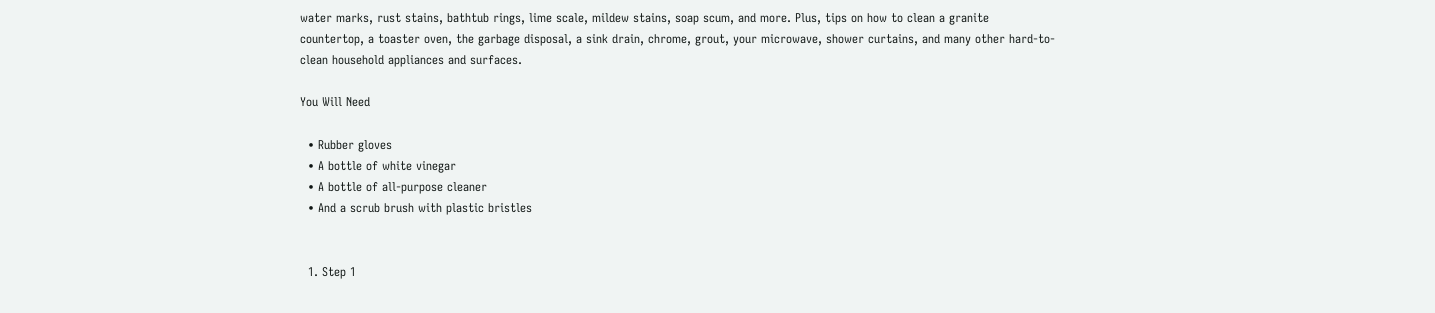water marks, rust stains, bathtub rings, lime scale, mildew stains, soap scum, and more. Plus, tips on how to clean a granite countertop, a toaster oven, the garbage disposal, a sink drain, chrome, grout, your microwave, shower curtains, and many other hard-to-clean household appliances and surfaces.

You Will Need

  • Rubber gloves
  • A bottle of white vinegar
  • A bottle of all-purpose cleaner
  • And a scrub brush with plastic bristles


  1. Step 1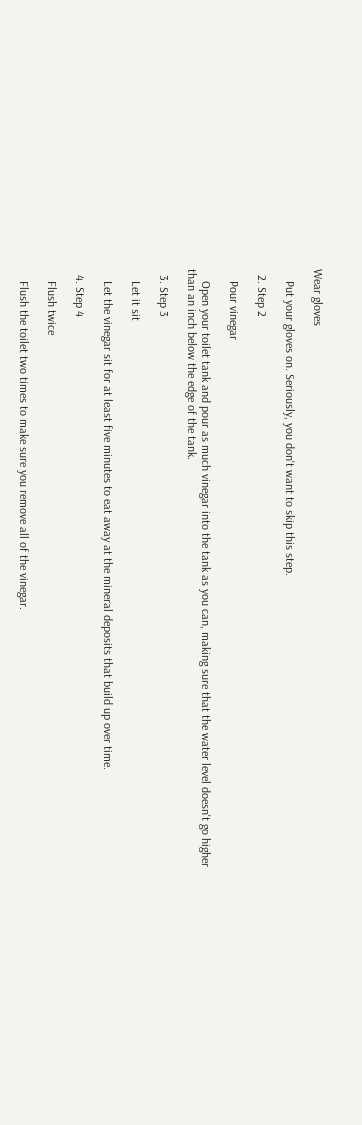Wear gloves

    Put your gloves on. Seriously, you don't want to skip this step.

  2. Step 2

    Pour vinegar

    Open your toilet tank and pour as much vinegar into the tank as you can, making sure that the water level doesn't go higher than an inch below the edge of the tank.

  3. Step 3

    Let it sit

    Let the vinegar sit for at least five minutes to eat away at the mineral deposits that build up over time.

  4. Step 4

    Flush twice

    Flush the toilet two times to make sure you remove all of the vinegar.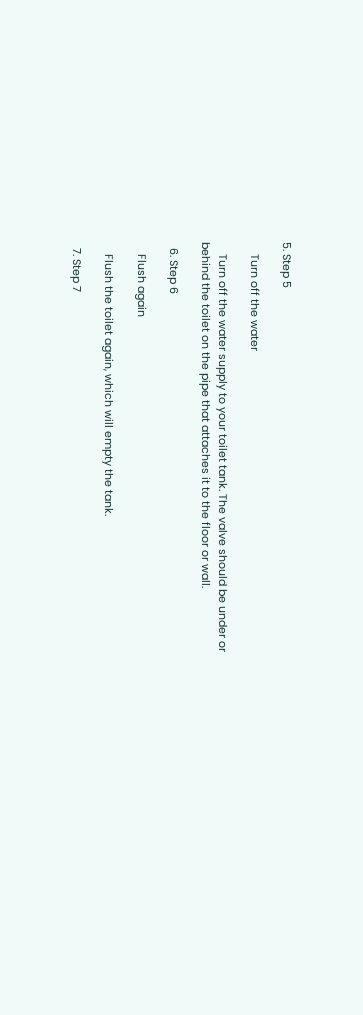5. Step 5

    Turn off the water

    Turn off the water supply to your toilet tank. The valve should be under or behind the toilet on the pipe that attaches it to the floor or wall.

  6. Step 6

    Flush again

    Flush the toilet again, which will empty the tank.

  7. Step 7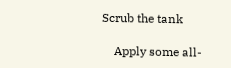Scrub the tank

    Apply some all-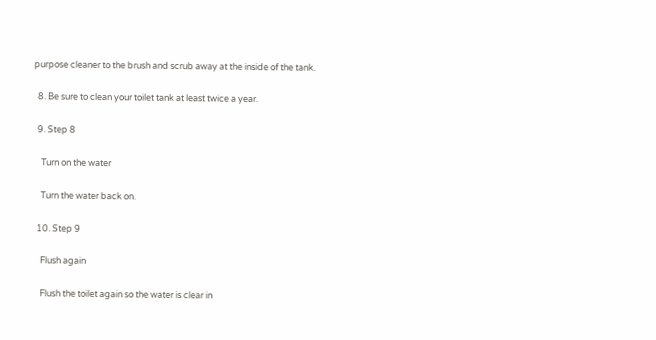purpose cleaner to the brush and scrub away at the inside of the tank.

  8. Be sure to clean your toilet tank at least twice a year.

  9. Step 8

    Turn on the water

    Turn the water back on.

  10. Step 9

    Flush again

    Flush the toilet again so the water is clear in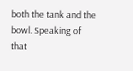both the tank and the bowl. Speaking of that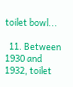toilet bowl...

  11. Between 1930 and 1932, toilet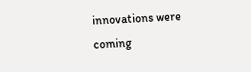innovations were coming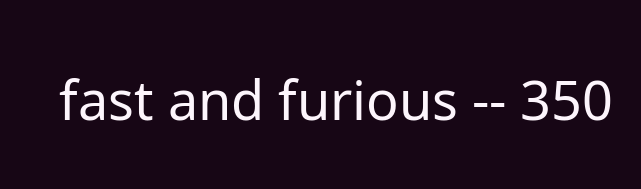fast and furious -- 350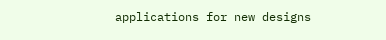applications for new designs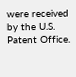were received by the U.S. Patent Office.